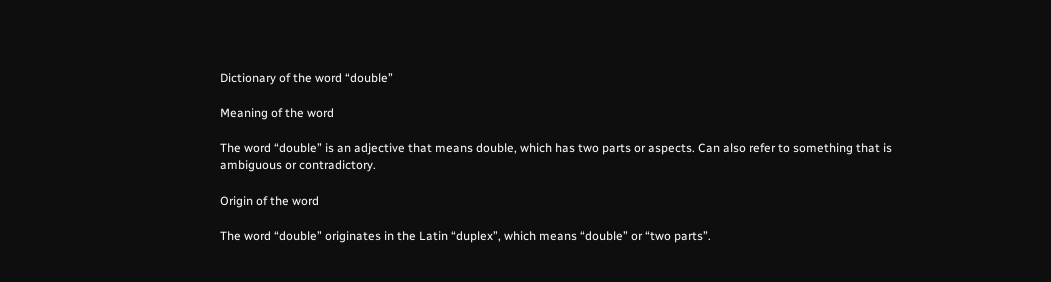Dictionary of the word “double”

Meaning of the word

The word “double” is an adjective that means double, which has two parts or aspects. Can also refer to something that is ambiguous or contradictory.

Origin of the word

The word “double” originates in the Latin “duplex”, which means “double” or “two parts”.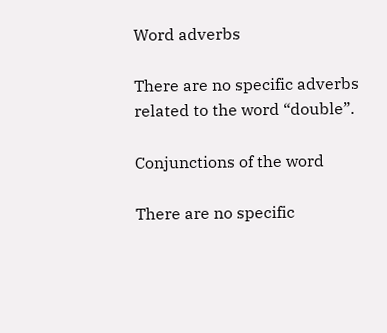Word adverbs

There are no specific adverbs related to the word “double”.

Conjunctions of the word

There are no specific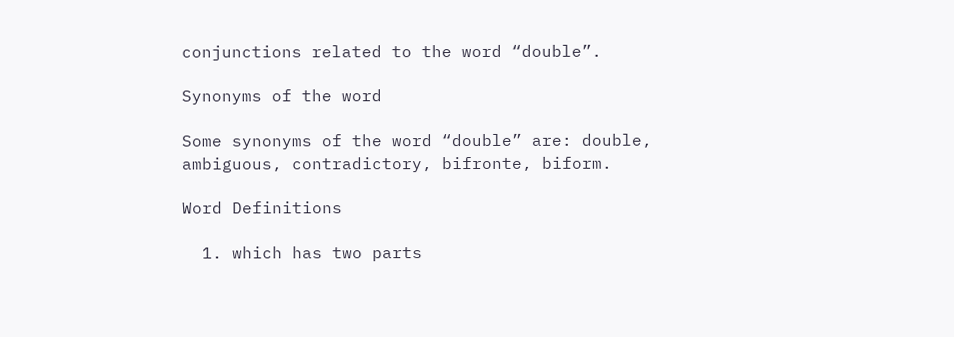conjunctions related to the word “double”.

Synonyms of the word

Some synonyms of the word “double” are: double, ambiguous, contradictory, bifronte, biform.

Word Definitions

  1. which has two parts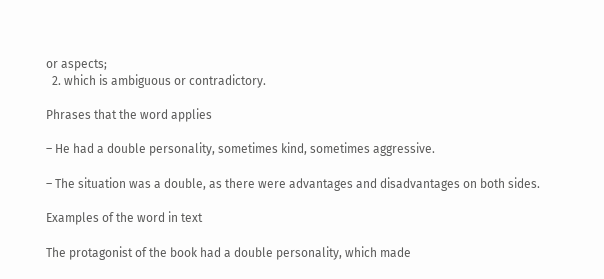or aspects;
  2. which is ambiguous or contradictory.

Phrases that the word applies

– He had a double personality, sometimes kind, sometimes aggressive.

– The situation was a double, as there were advantages and disadvantages on both sides.

Examples of the word in text

The protagonist of the book had a double personality, which made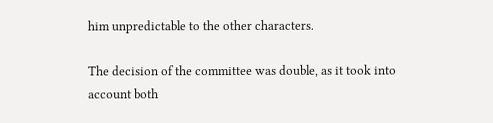him unpredictable to the other characters.

The decision of the committee was double, as it took into account both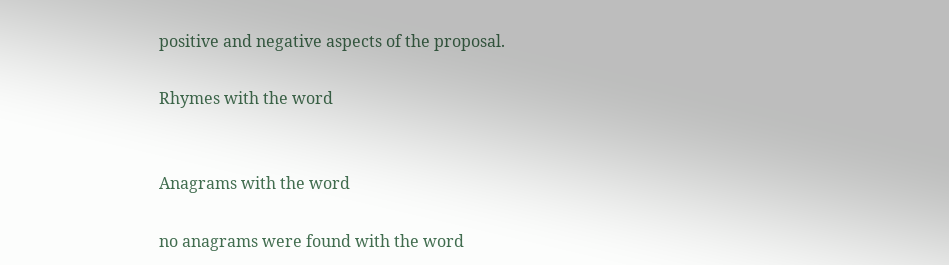positive and negative aspects of the proposal.

Rhymes with the word


Anagrams with the word

no anagrams were found with the word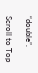“double”.

Scroll to Top